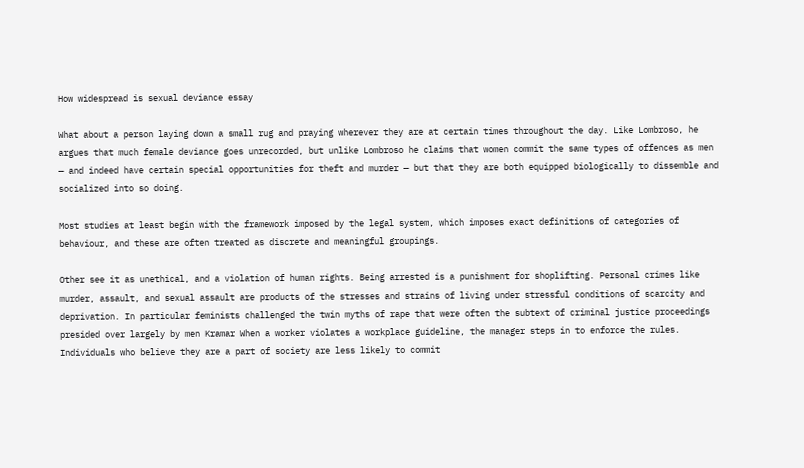How widespread is sexual deviance essay

What about a person laying down a small rug and praying wherever they are at certain times throughout the day. Like Lombroso, he argues that much female deviance goes unrecorded, but unlike Lombroso he claims that women commit the same types of offences as men — and indeed have certain special opportunities for theft and murder — but that they are both equipped biologically to dissemble and socialized into so doing.

Most studies at least begin with the framework imposed by the legal system, which imposes exact definitions of categories of behaviour, and these are often treated as discrete and meaningful groupings.

Other see it as unethical, and a violation of human rights. Being arrested is a punishment for shoplifting. Personal crimes like murder, assault, and sexual assault are products of the stresses and strains of living under stressful conditions of scarcity and deprivation. In particular feminists challenged the twin myths of rape that were often the subtext of criminal justice proceedings presided over largely by men Kramar When a worker violates a workplace guideline, the manager steps in to enforce the rules. Individuals who believe they are a part of society are less likely to commit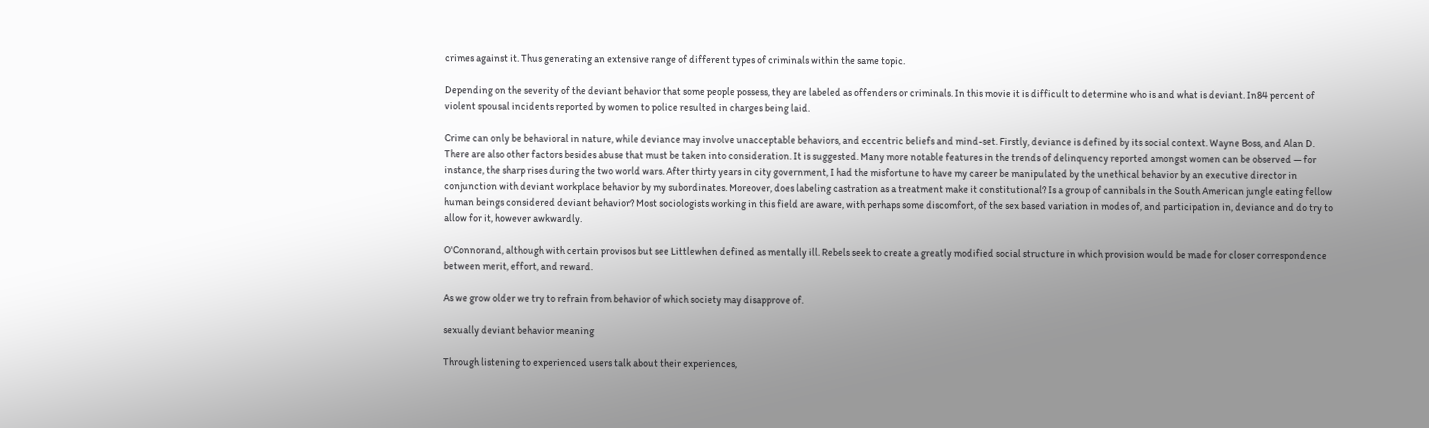crimes against it. Thus generating an extensive range of different types of criminals within the same topic.

Depending on the severity of the deviant behavior that some people possess, they are labeled as offenders or criminals. In this movie it is difficult to determine who is and what is deviant. In84 percent of violent spousal incidents reported by women to police resulted in charges being laid.

Crime can only be behavioral in nature, while deviance may involve unacceptable behaviors, and eccentric beliefs and mind-set. Firstly, deviance is defined by its social context. Wayne Boss, and Alan D. There are also other factors besides abuse that must be taken into consideration. It is suggested. Many more notable features in the trends of delinquency reported amongst women can be observed — for instance, the sharp rises during the two world wars. After thirty years in city government, I had the misfortune to have my career be manipulated by the unethical behavior by an executive director in conjunction with deviant workplace behavior by my subordinates. Moreover, does labeling castration as a treatment make it constitutional? Is a group of cannibals in the South American jungle eating fellow human beings considered deviant behavior? Most sociologists working in this field are aware, with perhaps some discomfort, of the sex based variation in modes of, and participation in, deviance and do try to allow for it, however awkwardly.

O'Connorand, although with certain provisos but see Littlewhen defined as mentally ill. Rebels seek to create a greatly modified social structure in which provision would be made for closer correspondence between merit, effort, and reward.

As we grow older we try to refrain from behavior of which society may disapprove of.

sexually deviant behavior meaning

Through listening to experienced users talk about their experiences,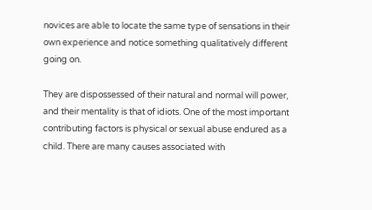novices are able to locate the same type of sensations in their own experience and notice something qualitatively different going on.

They are dispossessed of their natural and normal will power, and their mentality is that of idiots. One of the most important contributing factors is physical or sexual abuse endured as a child. There are many causes associated with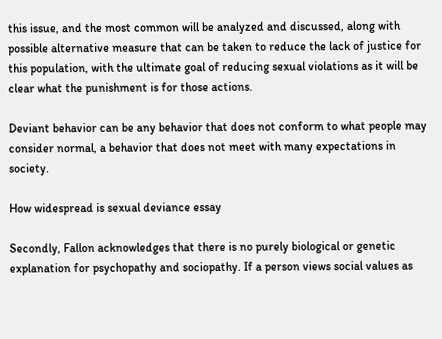this issue, and the most common will be analyzed and discussed, along with possible alternative measure that can be taken to reduce the lack of justice for this population, with the ultimate goal of reducing sexual violations as it will be clear what the punishment is for those actions.

Deviant behavior can be any behavior that does not conform to what people may consider normal, a behavior that does not meet with many expectations in society.

How widespread is sexual deviance essay

Secondly, Fallon acknowledges that there is no purely biological or genetic explanation for psychopathy and sociopathy. If a person views social values as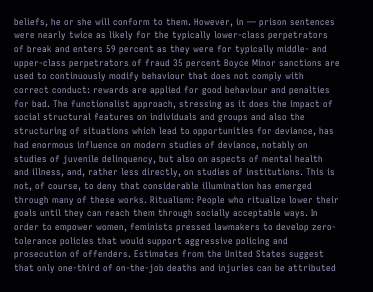beliefs, he or she will conform to them. However, in — prison sentences were nearly twice as likely for the typically lower-class perpetrators of break and enters 59 percent as they were for typically middle- and upper-class perpetrators of fraud 35 percent Boyce Minor sanctions are used to continuously modify behaviour that does not comply with correct conduct: rewards are applied for good behaviour and penalties for bad. The functionalist approach, stressing as it does the impact of social structural features on individuals and groups and also the structuring of situations which lead to opportunities for deviance, has had enormous influence on modern studies of deviance, notably on studies of juvenile delinquency, but also on aspects of mental health and illness, and, rather less directly, on studies of institutions. This is not, of course, to deny that considerable illumination has emerged through many of these works. Ritualism: People who ritualize lower their goals until they can reach them through socially acceptable ways. In order to empower women, feminists pressed lawmakers to develop zero-tolerance policies that would support aggressive policing and prosecution of offenders. Estimates from the United States suggest that only one-third of on-the-job deaths and injuries can be attributed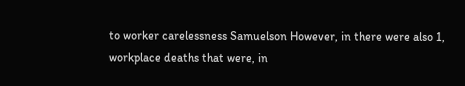to worker carelessness Samuelson However, in there were also 1, workplace deaths that were, in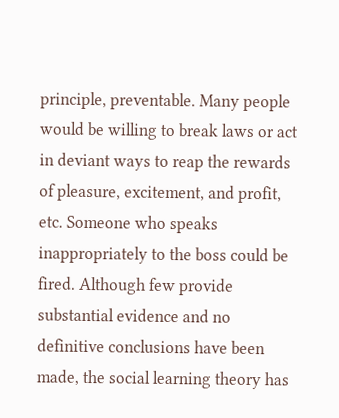principle, preventable. Many people would be willing to break laws or act in deviant ways to reap the rewards of pleasure, excitement, and profit, etc. Someone who speaks inappropriately to the boss could be fired. Although few provide substantial evidence and no definitive conclusions have been made, the social learning theory has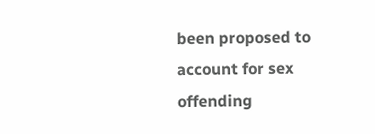been proposed to account for sex offending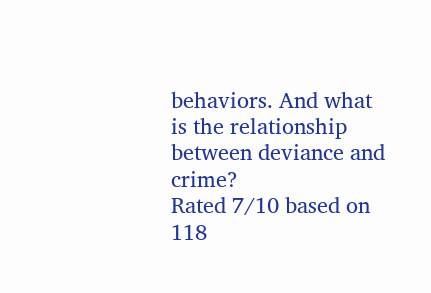behaviors. And what is the relationship between deviance and crime?
Rated 7/10 based on 118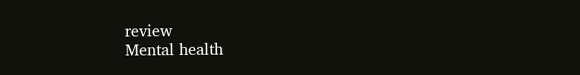review
Mental health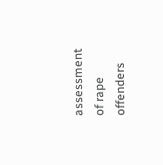assessment of rape offenders